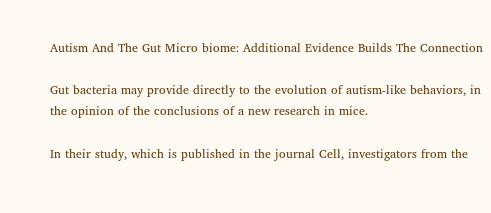Autism And The Gut Micro biome: Additional Evidence Builds The Connection

Gut bacteria may provide directly to the evolution of autism-like behaviors, in the opinion of the conclusions of a new research in mice.

In their study, which is published in the journal Cell, investigators from the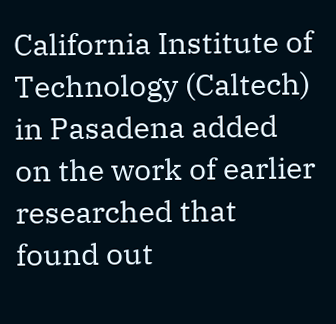California Institute of Technology (Caltech) in Pasadena added on the work of earlier researched that found out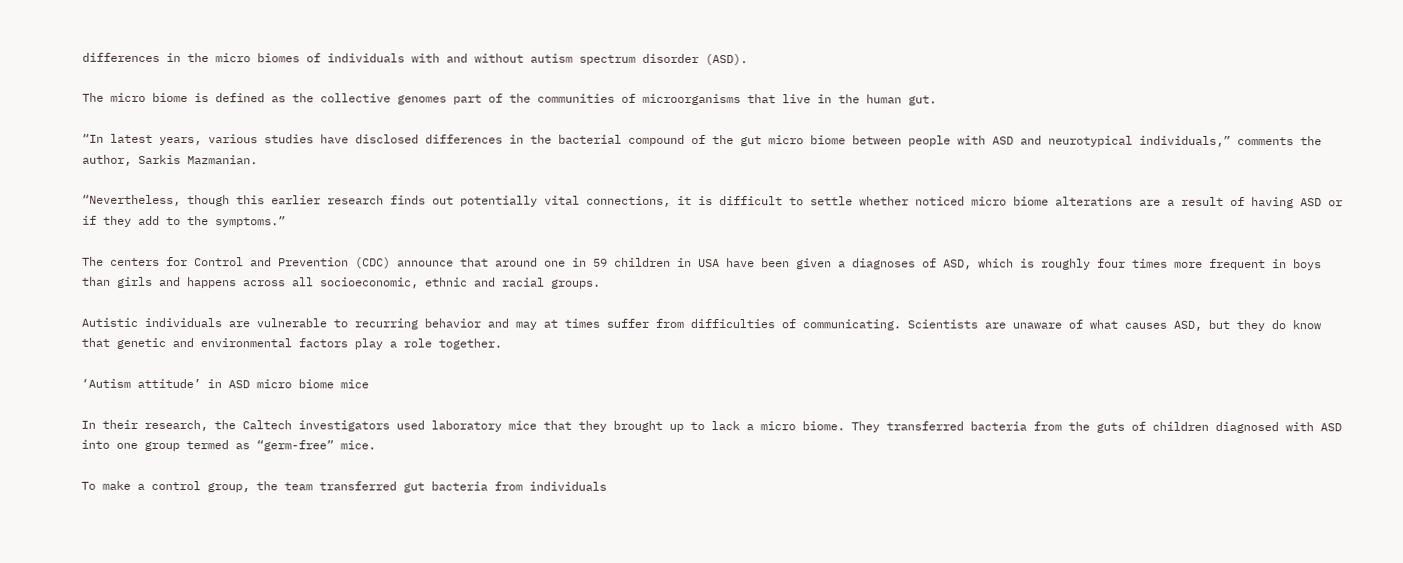differences in the micro biomes of individuals with and without autism spectrum disorder (ASD).

The micro biome is defined as the collective genomes part of the communities of microorganisms that live in the human gut.

“In latest years, various studies have disclosed differences in the bacterial compound of the gut micro biome between people with ASD and neurotypical individuals,” comments the author, Sarkis Mazmanian.

“Nevertheless, though this earlier research finds out potentially vital connections, it is difficult to settle whether noticed micro biome alterations are a result of having ASD or if they add to the symptoms.”

The centers for Control and Prevention (CDC) announce that around one in 59 children in USA have been given a diagnoses of ASD, which is roughly four times more frequent in boys than girls and happens across all socioeconomic, ethnic and racial groups.

Autistic individuals are vulnerable to recurring behavior and may at times suffer from difficulties of communicating. Scientists are unaware of what causes ASD, but they do know that genetic and environmental factors play a role together.

‘Autism attitude’ in ASD micro biome mice

In their research, the Caltech investigators used laboratory mice that they brought up to lack a micro biome. They transferred bacteria from the guts of children diagnosed with ASD into one group termed as “germ-free” mice.

To make a control group, the team transferred gut bacteria from individuals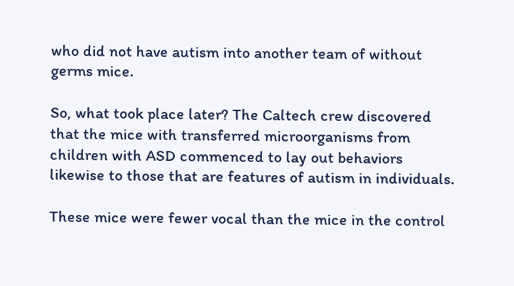who did not have autism into another team of without germs mice.

So, what took place later? The Caltech crew discovered that the mice with transferred microorganisms from children with ASD commenced to lay out behaviors likewise to those that are features of autism in individuals.

These mice were fewer vocal than the mice in the control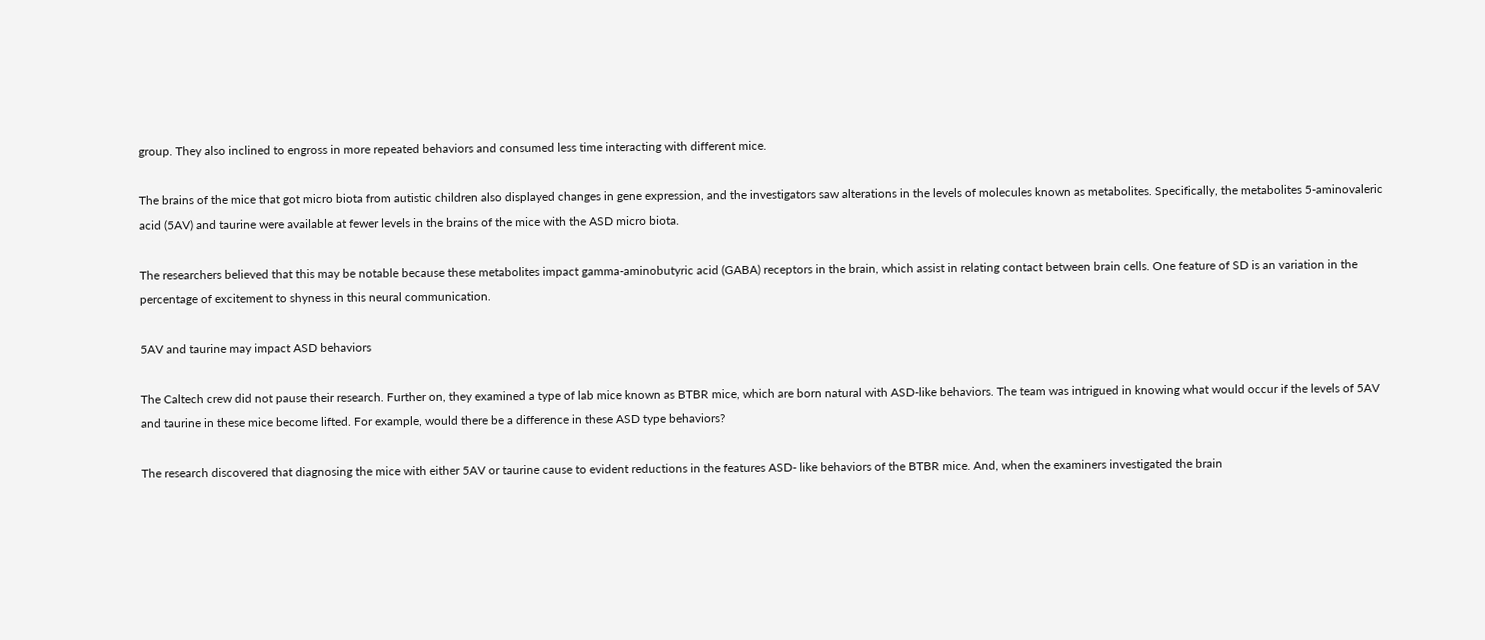group. They also inclined to engross in more repeated behaviors and consumed less time interacting with different mice.

The brains of the mice that got micro biota from autistic children also displayed changes in gene expression, and the investigators saw alterations in the levels of molecules known as metabolites. Specifically, the metabolites 5-aminovaleric acid (5AV) and taurine were available at fewer levels in the brains of the mice with the ASD micro biota.

The researchers believed that this may be notable because these metabolites impact gamma-aminobutyric acid (GABA) receptors in the brain, which assist in relating contact between brain cells. One feature of SD is an variation in the percentage of excitement to shyness in this neural communication.

5AV and taurine may impact ASD behaviors

The Caltech crew did not pause their research. Further on, they examined a type of lab mice known as BTBR mice, which are born natural with ASD-like behaviors. The team was intrigued in knowing what would occur if the levels of 5AV and taurine in these mice become lifted. For example, would there be a difference in these ASD type behaviors?

The research discovered that diagnosing the mice with either 5AV or taurine cause to evident reductions in the features ASD- like behaviors of the BTBR mice. And, when the examiners investigated the brain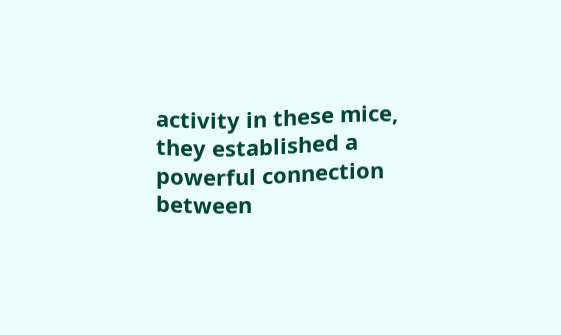activity in these mice, they established a powerful connection between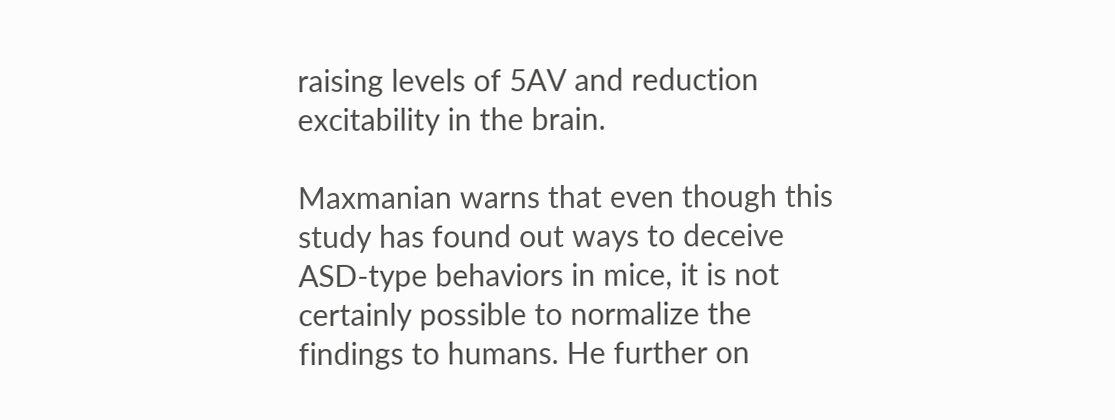raising levels of 5AV and reduction excitability in the brain.

Maxmanian warns that even though this study has found out ways to deceive         ASD-type behaviors in mice, it is not certainly possible to normalize the findings to humans. He further on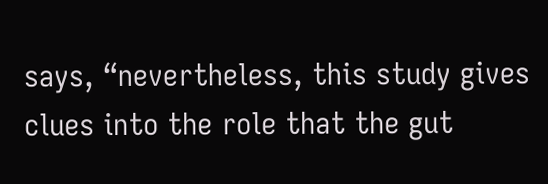says, “nevertheless, this study gives clues into the role that the gut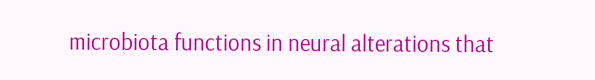microbiota functions in neural alterations that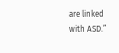are linked with ASD.”